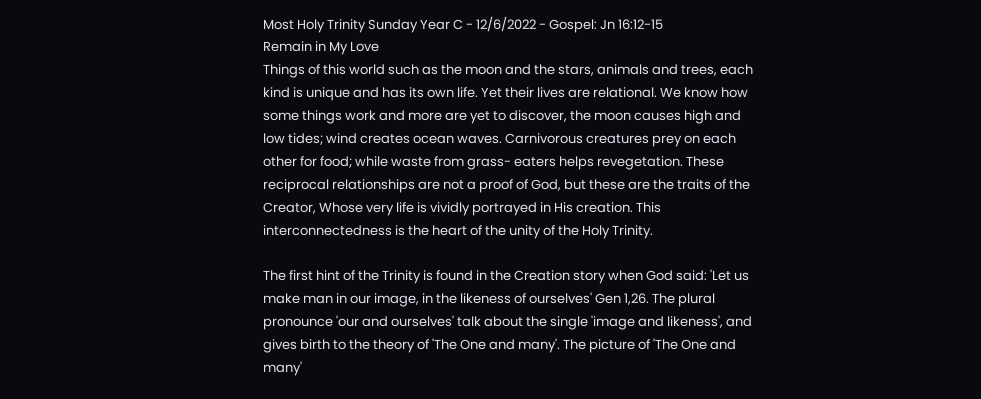Most Holy Trinity Sunday Year C - 12/6/2022 - Gospel: Jn 16:12-15
Remain in My Love
Things of this world such as the moon and the stars, animals and trees, each kind is unique and has its own life. Yet their lives are relational. We know how some things work and more are yet to discover, the moon causes high and low tides; wind creates ocean waves. Carnivorous creatures prey on each other for food; while waste from grass- eaters helps revegetation. These reciprocal relationships are not a proof of God, but these are the traits of the Creator, Whose very life is vividly portrayed in His creation. This interconnectedness is the heart of the unity of the Holy Trinity.

The first hint of the Trinity is found in the Creation story when God said: 'Let us make man in our image, in the likeness of ourselves' Gen 1,26. The plural pronounce 'our and ourselves' talk about the single 'image and likeness', and gives birth to the theory of 'The One and many'. The picture of 'The One and many'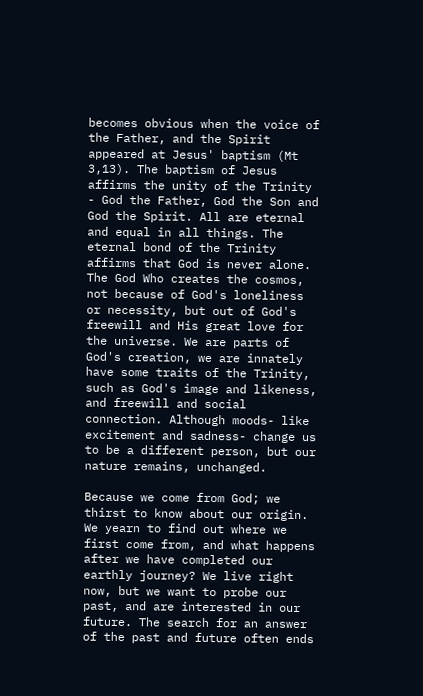becomes obvious when the voice of the Father, and the Spirit appeared at Jesus' baptism (Mt 3,13). The baptism of Jesus affirms the unity of the Trinity - God the Father, God the Son and God the Spirit. All are eternal and equal in all things. The eternal bond of the Trinity affirms that God is never alone. The God Who creates the cosmos, not because of God's loneliness or necessity, but out of God's freewill and His great love for the universe. We are parts of God's creation, we are innately have some traits of the Trinity, such as God's image and likeness, and freewill and social connection. Although moods- like excitement and sadness- change us to be a different person, but our nature remains, unchanged.

Because we come from God; we thirst to know about our origin. We yearn to find out where we first come from, and what happens after we have completed our earthly journey? We live right now, but we want to probe our past, and are interested in our future. The search for an answer of the past and future often ends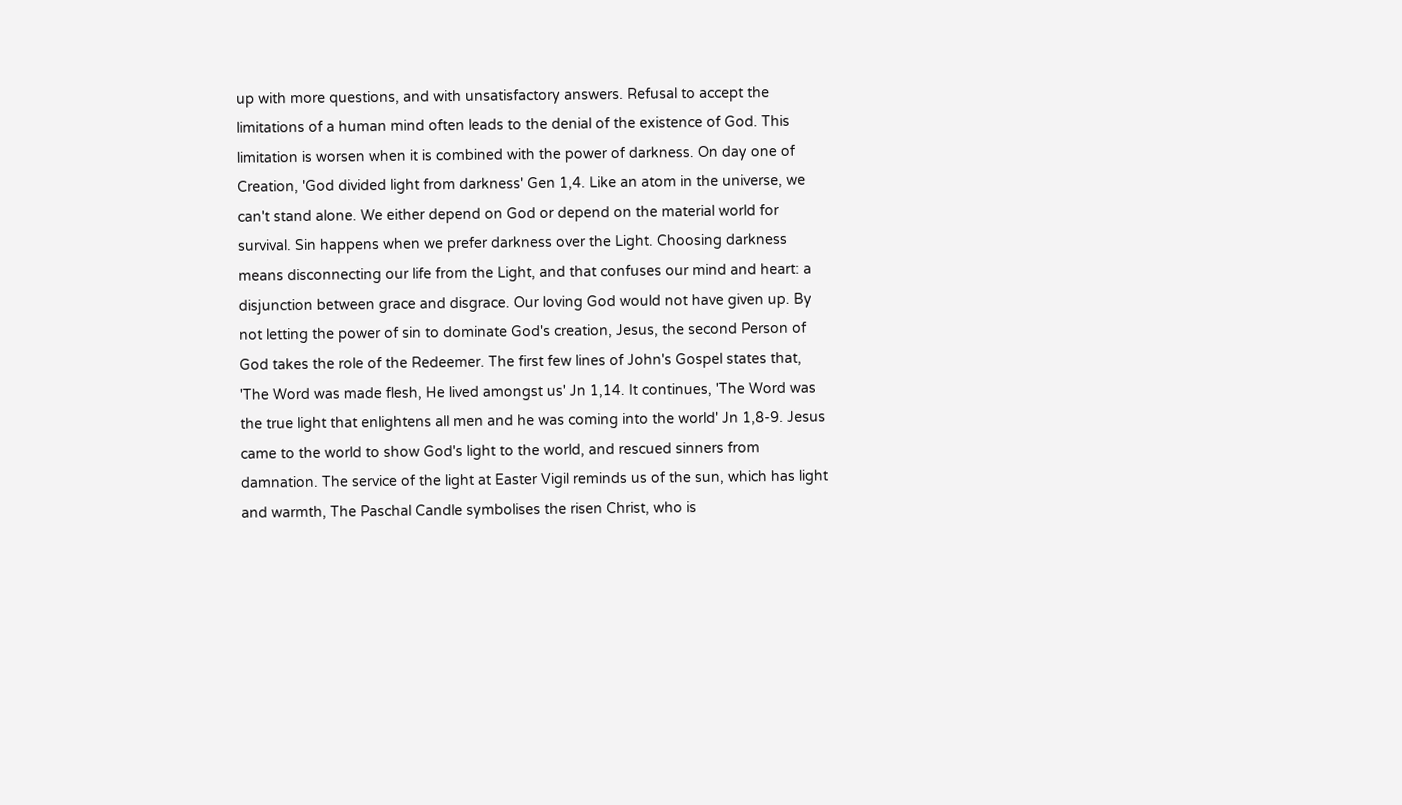up with more questions, and with unsatisfactory answers. Refusal to accept the limitations of a human mind often leads to the denial of the existence of God. This limitation is worsen when it is combined with the power of darkness. On day one of Creation, 'God divided light from darkness' Gen 1,4. Like an atom in the universe, we can't stand alone. We either depend on God or depend on the material world for survival. Sin happens when we prefer darkness over the Light. Choosing darkness means disconnecting our life from the Light, and that confuses our mind and heart: a disjunction between grace and disgrace. Our loving God would not have given up. By not letting the power of sin to dominate God's creation, Jesus, the second Person of God takes the role of the Redeemer. The first few lines of John's Gospel states that, 'The Word was made flesh, He lived amongst us' Jn 1,14. It continues, 'The Word was the true light that enlightens all men and he was coming into the world' Jn 1,8-9. Jesus came to the world to show God's light to the world, and rescued sinners from damnation. The service of the light at Easter Vigil reminds us of the sun, which has light and warmth, The Paschal Candle symbolises the risen Christ, who is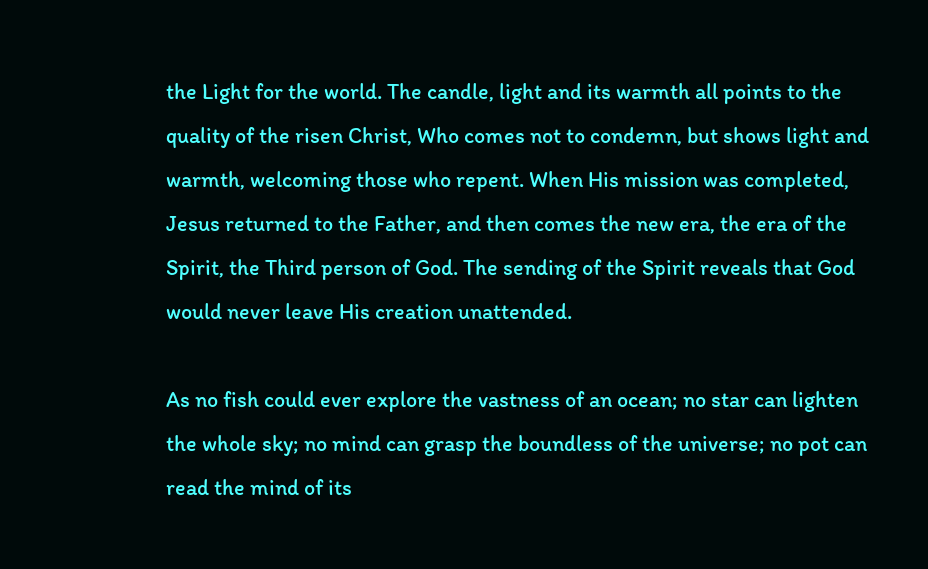the Light for the world. The candle, light and its warmth all points to the quality of the risen Christ, Who comes not to condemn, but shows light and warmth, welcoming those who repent. When His mission was completed, Jesus returned to the Father, and then comes the new era, the era of the Spirit, the Third person of God. The sending of the Spirit reveals that God would never leave His creation unattended.

As no fish could ever explore the vastness of an ocean; no star can lighten the whole sky; no mind can grasp the boundless of the universe; no pot can read the mind of its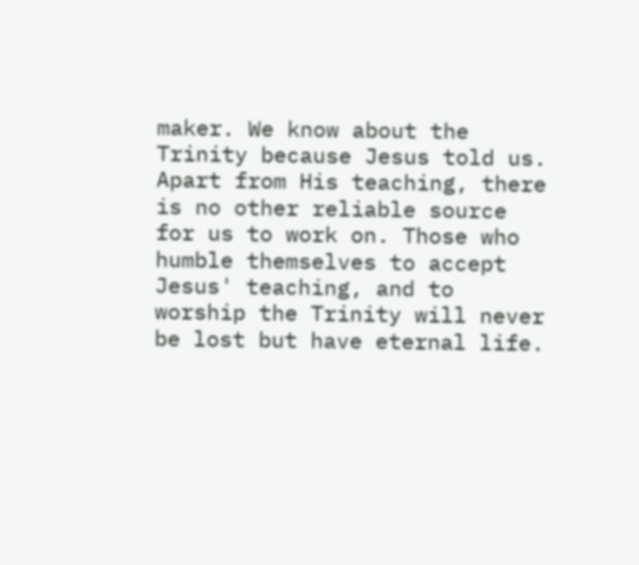maker. We know about the Trinity because Jesus told us. Apart from His teaching, there is no other reliable source for us to work on. Those who humble themselves to accept Jesus' teaching, and to worship the Trinity will never be lost but have eternal life.